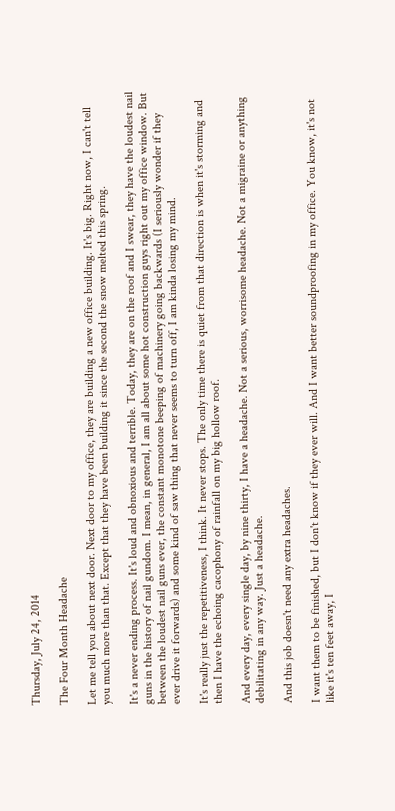Thursday, July 24, 2014

The Four Month Headache

Let me tell you about next door. Next door to my office, they are building a new office building. It's big. Right now, I can't tell you much more than that. Except that they have been building it since the second the snow melted this spring.

It's a never ending process. It's loud and obnoxious and terrible. Today, they are on the roof and I swear, they have the loudest nail guns in the history of nail gundom. I mean, in general, I am all about some hot construction guys right out my office window. But between the loudest nail guns ever, the constant monotone beeping of machinery going backwards (I seriously wonder if they ever drive it forwards) and some kind of saw thing that never seems to turn off, I am kinda losing my mind.

It's really just the repetitiveness, I think. It never stops. The only time there is quiet from that direction is when it's storming and then I have the echoing cacophony of rainfall on my big hollow roof.

And every day, every single day, by nine thirty, I have a headache. Not a serious, worrisome headache. Not a migraine or anything debilitating in any way. Just a headache.

And this job doesn't need any extra headaches.

I want them to be finished, but I don't know if they ever will. And I want better soundproofing in my office. You know, it's not like it's ten feet away, I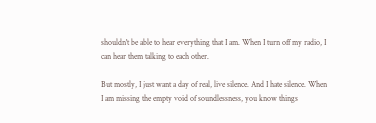shouldn't be able to hear everything that I am. When I turn off my radio, I can hear them talking to each other.

But mostly, I just want a day of real, live silence. And I hate silence. When I am missing the empty void of soundlessness, you know things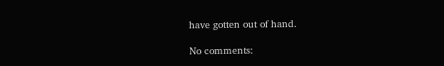have gotten out of hand.

No comments: